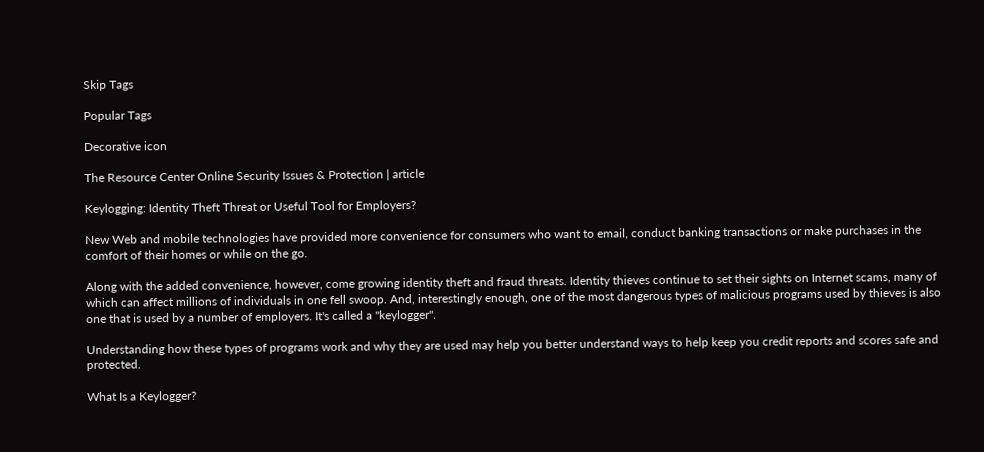Skip Tags

Popular Tags

Decorative icon

The Resource Center Online Security Issues & Protection | article

Keylogging: Identity Theft Threat or Useful Tool for Employers?

New Web and mobile technologies have provided more convenience for consumers who want to email, conduct banking transactions or make purchases in the comfort of their homes or while on the go.

Along with the added convenience, however, come growing identity theft and fraud threats. Identity thieves continue to set their sights on Internet scams, many of which can affect millions of individuals in one fell swoop. And, interestingly enough, one of the most dangerous types of malicious programs used by thieves is also one that is used by a number of employers. It's called a "keylogger".

Understanding how these types of programs work and why they are used may help you better understand ways to help keep you credit reports and scores safe and protected.

What Is a Keylogger?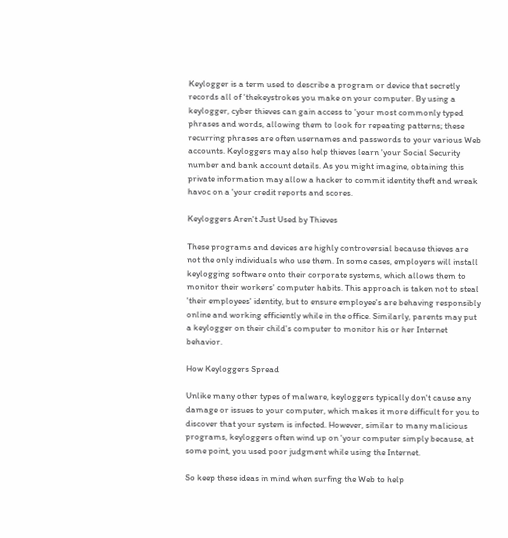Keylogger is a term used to describe a program or device that secretly records all of 'thekeystrokes you make on your computer. By using a keylogger, cyber thieves can gain access to 'your most commonly typed phrases and words, allowing them to look for repeating patterns; these recurring phrases are often usernames and passwords to your various Web accounts. Keyloggers may also help thieves learn 'your Social Security number and bank account details. As you might imagine, obtaining this private information may allow a hacker to commit identity theft and wreak havoc on a 'your credit reports and scores.

Keyloggers Aren't Just Used by Thieves

These programs and devices are highly controversial because thieves are not the only individuals who use them. In some cases, employers will install keylogging software onto their corporate systems, which allows them to monitor their workers' computer habits. This approach is taken not to steal 'their employees' identity, but to ensure employee's are behaving responsibly online and working efficiently while in the office. Similarly, parents may put a keylogger on their child's computer to monitor his or her Internet behavior.

How Keyloggers Spread

Unlike many other types of malware, keyloggers typically don't cause any damage or issues to your computer, which makes it more difficult for you to discover that your system is infected. However, similar to many malicious programs, keyloggers often wind up on 'your computer simply because, at some point, you used poor judgment while using the Internet.

So keep these ideas in mind when surfing the Web to help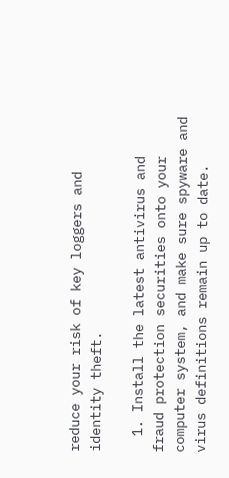reduce your risk of key loggers and identity theft.

  1. Install the latest antivirus and fraud protection securities onto your computer system, and make sure spyware and virus definitions remain up to date.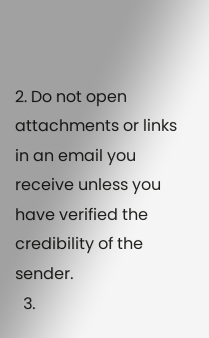2. Do not open attachments or links in an email you receive unless you have verified the credibility of the sender.
  3.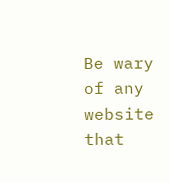Be wary of any website that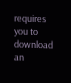requires you to download an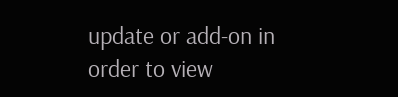update or add-on in order to view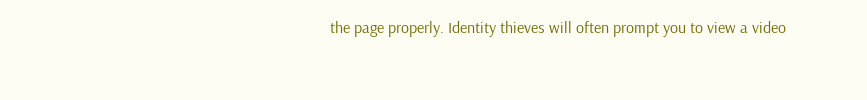the page properly. Identity thieves will often prompt you to view a video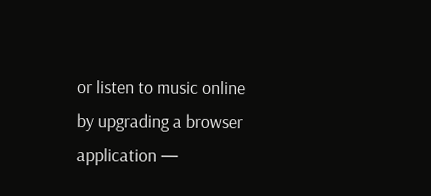or listen to music online by upgrading a browser application —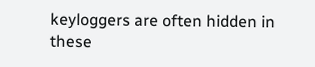keyloggers are often hidden in these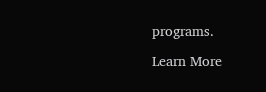programs.

Learn More